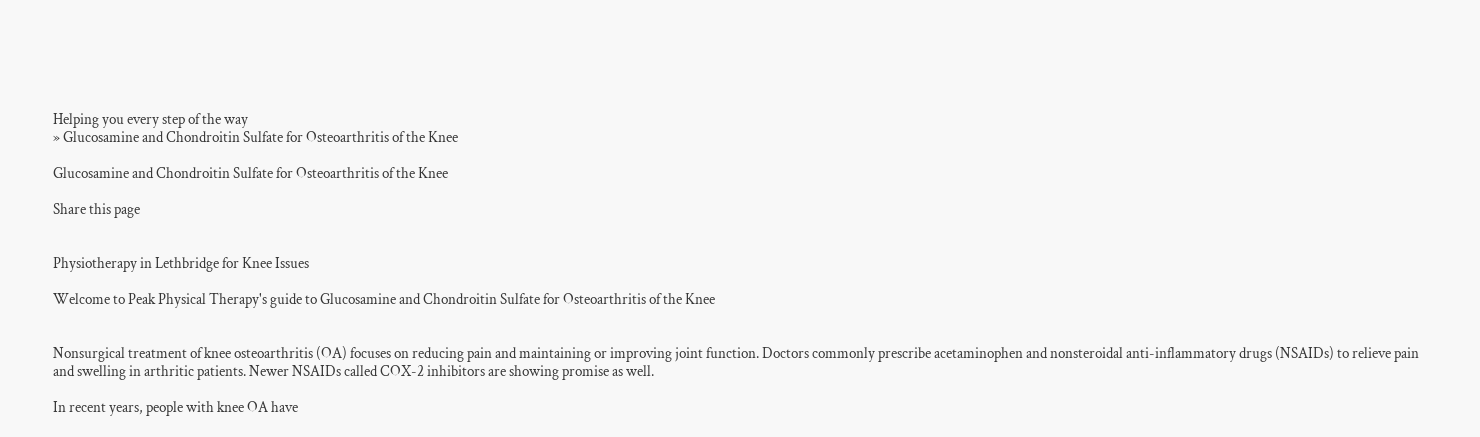Helping you every step of the way
» Glucosamine and Chondroitin Sulfate for Osteoarthritis of the Knee

Glucosamine and Chondroitin Sulfate for Osteoarthritis of the Knee

Share this page


Physiotherapy in Lethbridge for Knee Issues

Welcome to Peak Physical Therapy's guide to Glucosamine and Chondroitin Sulfate for Osteoarthritis of the Knee


Nonsurgical treatment of knee osteoarthritis (OA) focuses on reducing pain and maintaining or improving joint function. Doctors commonly prescribe acetaminophen and nonsteroidal anti-inflammatory drugs (NSAIDs) to relieve pain and swelling in arthritic patients. Newer NSAIDs called COX-2 inhibitors are showing promise as well.

In recent years, people with knee OA have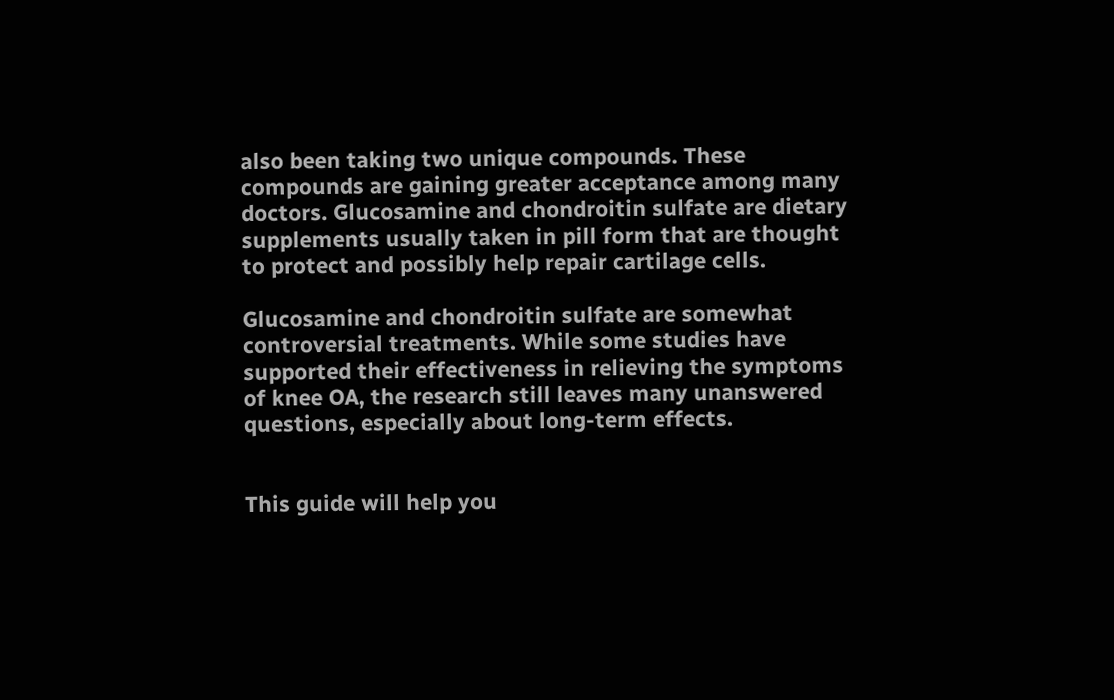also been taking two unique compounds. These compounds are gaining greater acceptance among many doctors. Glucosamine and chondroitin sulfate are dietary supplements usually taken in pill form that are thought to protect and possibly help repair cartilage cells.

Glucosamine and chondroitin sulfate are somewhat controversial treatments. While some studies have supported their effectiveness in relieving the symptoms of knee OA, the research still leaves many unanswered questions, especially about long-term effects.


This guide will help you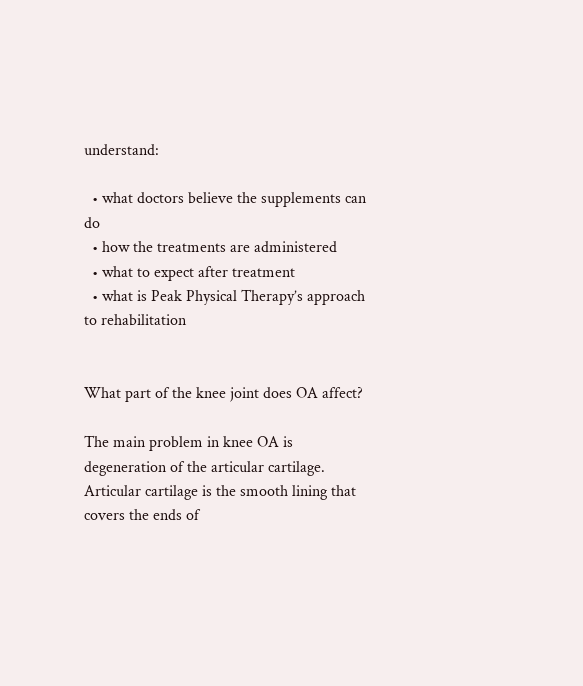understand:

  • what doctors believe the supplements can do
  • how the treatments are administered
  • what to expect after treatment
  • what is Peak Physical Therapy’s approach to rehabilitation


What part of the knee joint does OA affect?

The main problem in knee OA is degeneration of the articular cartilage. Articular cartilage is the smooth lining that covers the ends of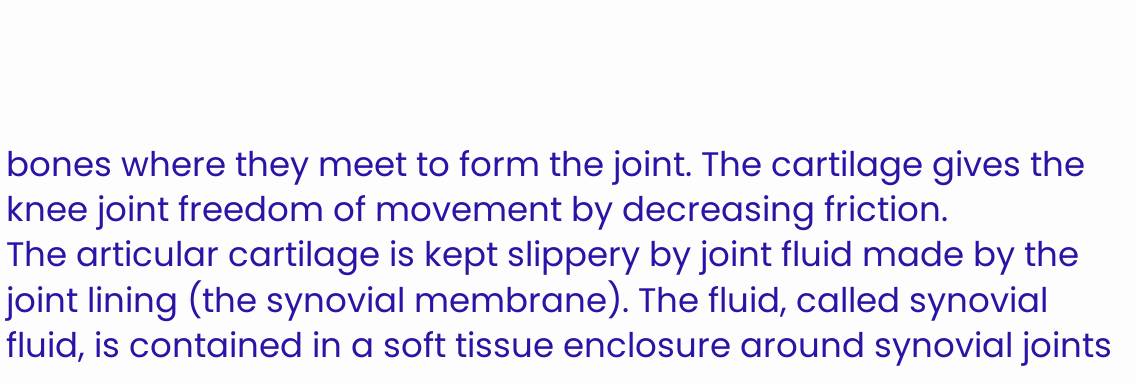bones where they meet to form the joint. The cartilage gives the knee joint freedom of movement by decreasing friction.
The articular cartilage is kept slippery by joint fluid made by the joint lining (the synovial membrane). The fluid, called synovial fluid, is contained in a soft tissue enclosure around synovial joints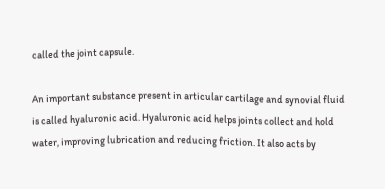called the joint capsule.

An important substance present in articular cartilage and synovial fluid is called hyaluronic acid. Hyaluronic acid helps joints collect and hold water, improving lubrication and reducing friction. It also acts by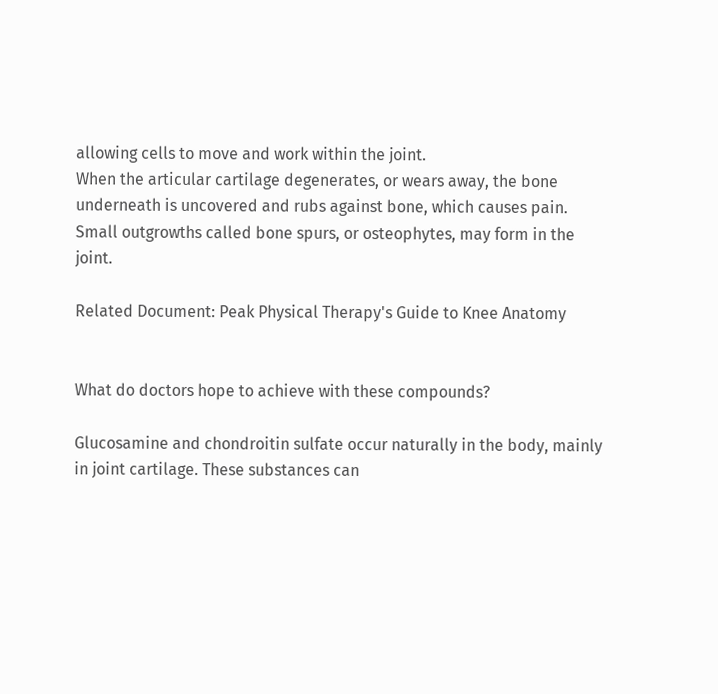allowing cells to move and work within the joint.
When the articular cartilage degenerates, or wears away, the bone underneath is uncovered and rubs against bone, which causes pain. Small outgrowths called bone spurs, or osteophytes, may form in the joint.

Related Document: Peak Physical Therapy's Guide to Knee Anatomy


What do doctors hope to achieve with these compounds?

Glucosamine and chondroitin sulfate occur naturally in the body, mainly in joint cartilage. These substances can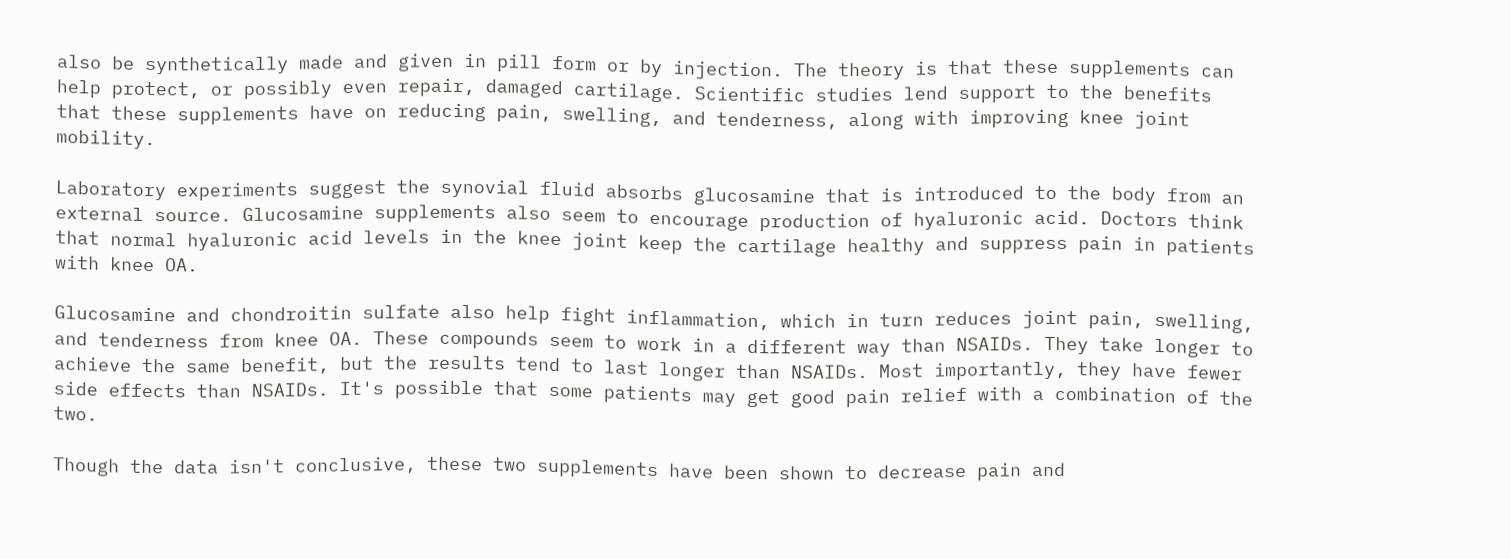also be synthetically made and given in pill form or by injection. The theory is that these supplements can help protect, or possibly even repair, damaged cartilage. Scientific studies lend support to the benefits that these supplements have on reducing pain, swelling, and tenderness, along with improving knee joint mobility.

Laboratory experiments suggest the synovial fluid absorbs glucosamine that is introduced to the body from an external source. Glucosamine supplements also seem to encourage production of hyaluronic acid. Doctors think that normal hyaluronic acid levels in the knee joint keep the cartilage healthy and suppress pain in patients with knee OA.

Glucosamine and chondroitin sulfate also help fight inflammation, which in turn reduces joint pain, swelling, and tenderness from knee OA. These compounds seem to work in a different way than NSAIDs. They take longer to achieve the same benefit, but the results tend to last longer than NSAIDs. Most importantly, they have fewer side effects than NSAIDs. It's possible that some patients may get good pain relief with a combination of the two.

Though the data isn't conclusive, these two supplements have been shown to decrease pain and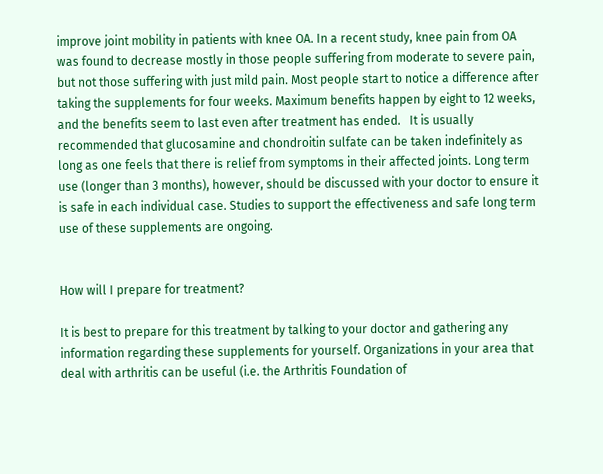improve joint mobility in patients with knee OA. In a recent study, knee pain from OA was found to decrease mostly in those people suffering from moderate to severe pain, but not those suffering with just mild pain. Most people start to notice a difference after taking the supplements for four weeks. Maximum benefits happen by eight to 12 weeks, and the benefits seem to last even after treatment has ended.   It is usually recommended that glucosamine and chondroitin sulfate can be taken indefinitely as long as one feels that there is relief from symptoms in their affected joints. Long term use (longer than 3 months), however, should be discussed with your doctor to ensure it is safe in each individual case. Studies to support the effectiveness and safe long term use of these supplements are ongoing.


How will I prepare for treatment?

It is best to prepare for this treatment by talking to your doctor and gathering any information regarding these supplements for yourself. Organizations in your area that deal with arthritis can be useful (i.e. the Arthritis Foundation of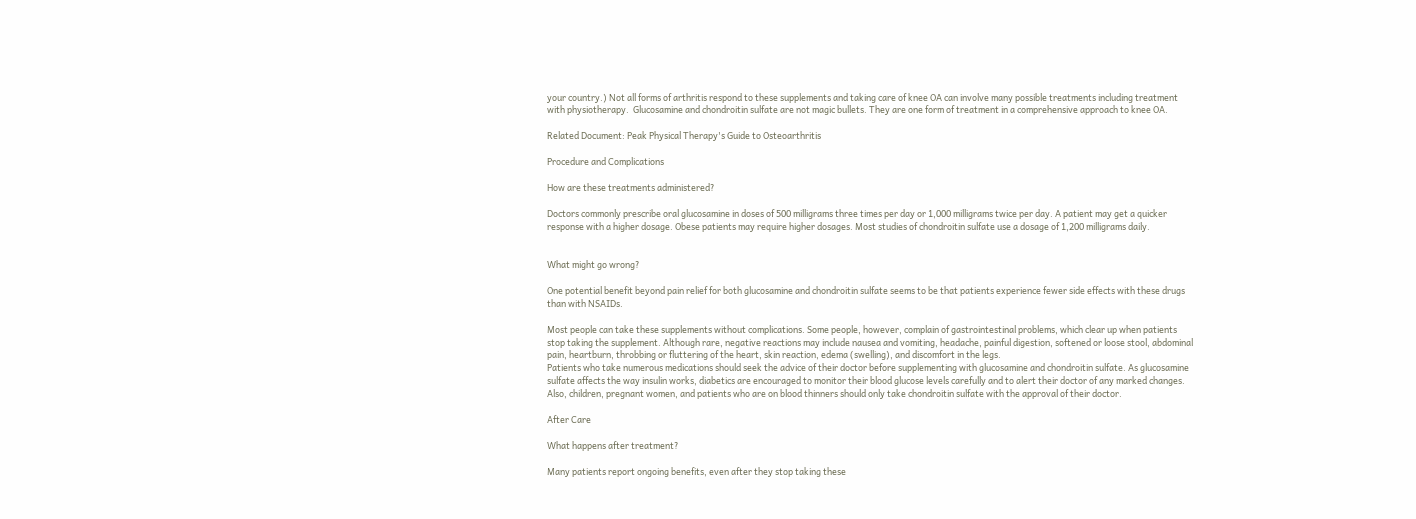your country.) Not all forms of arthritis respond to these supplements and taking care of knee OA can involve many possible treatments including treatment with physiotherapy.  Glucosamine and chondroitin sulfate are not magic bullets. They are one form of treatment in a comprehensive approach to knee OA.

Related Document: Peak Physical Therapy's Guide to Osteoarthritis

Procedure and Complications

How are these treatments administered?

Doctors commonly prescribe oral glucosamine in doses of 500 milligrams three times per day or 1,000 milligrams twice per day. A patient may get a quicker response with a higher dosage. Obese patients may require higher dosages. Most studies of chondroitin sulfate use a dosage of 1,200 milligrams daily.


What might go wrong?

One potential benefit beyond pain relief for both glucosamine and chondroitin sulfate seems to be that patients experience fewer side effects with these drugs than with NSAIDs.

Most people can take these supplements without complications. Some people, however, complain of gastrointestinal problems, which clear up when patients stop taking the supplement. Although rare, negative reactions may include nausea and vomiting, headache, painful digestion, softened or loose stool, abdominal pain, heartburn, throbbing or fluttering of the heart, skin reaction, edema (swelling), and discomfort in the legs.
Patients who take numerous medications should seek the advice of their doctor before supplementing with glucosamine and chondroitin sulfate. As glucosamine sulfate affects the way insulin works, diabetics are encouraged to monitor their blood glucose levels carefully and to alert their doctor of any marked changes. Also, children, pregnant women, and patients who are on blood thinners should only take chondroitin sulfate with the approval of their doctor.

After Care

What happens after treatment?

Many patients report ongoing benefits, even after they stop taking these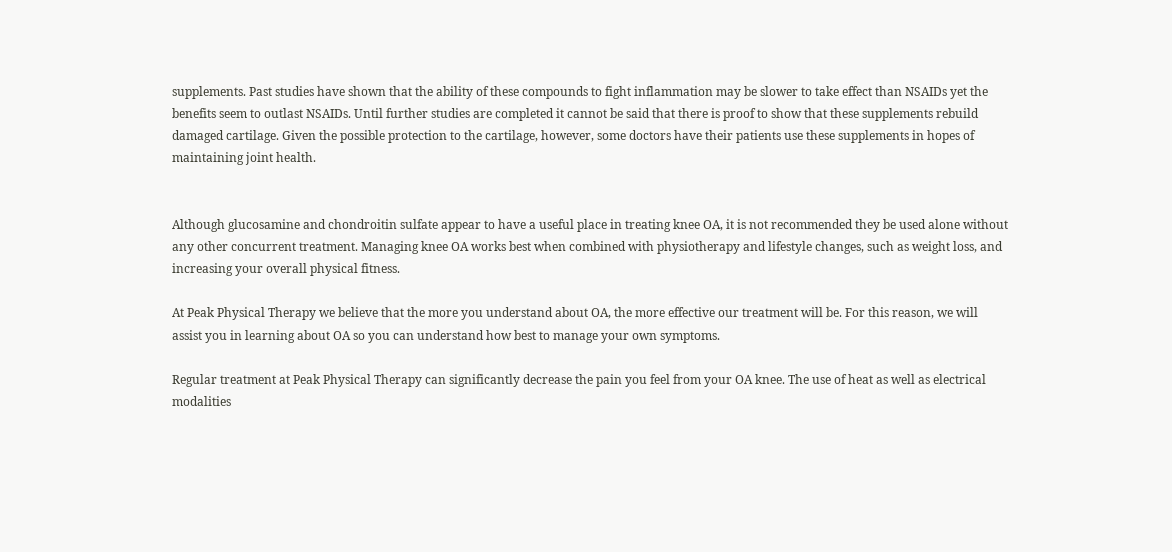supplements. Past studies have shown that the ability of these compounds to fight inflammation may be slower to take effect than NSAIDs yet the benefits seem to outlast NSAIDs. Until further studies are completed it cannot be said that there is proof to show that these supplements rebuild damaged cartilage. Given the possible protection to the cartilage, however, some doctors have their patients use these supplements in hopes of maintaining joint health.


Although glucosamine and chondroitin sulfate appear to have a useful place in treating knee OA, it is not recommended they be used alone without any other concurrent treatment. Managing knee OA works best when combined with physiotherapy and lifestyle changes, such as weight loss, and increasing your overall physical fitness.

At Peak Physical Therapy we believe that the more you understand about OA, the more effective our treatment will be. For this reason, we will assist you in learning about OA so you can understand how best to manage your own symptoms.

Regular treatment at Peak Physical Therapy can significantly decrease the pain you feel from your OA knee. The use of heat as well as electrical modalities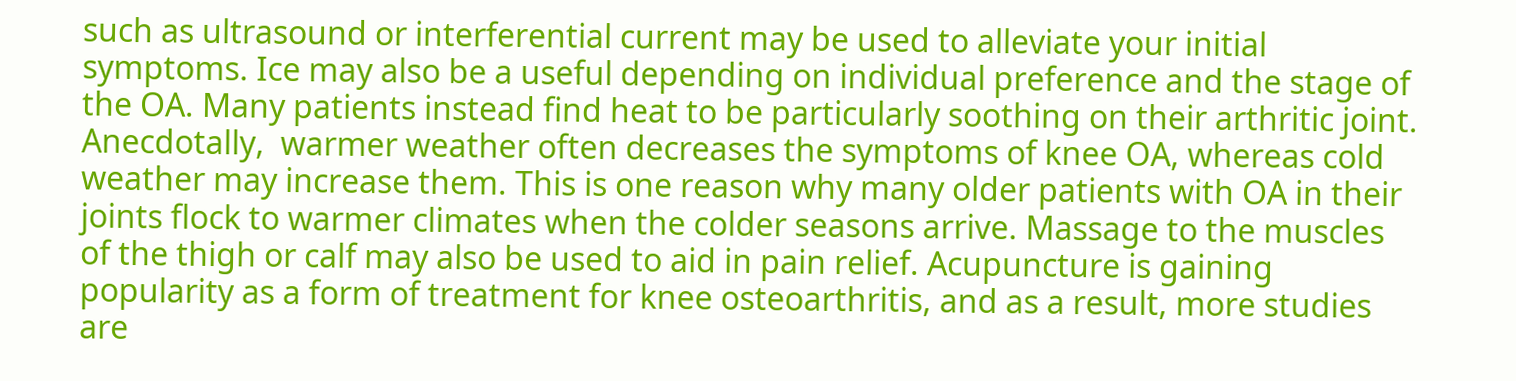such as ultrasound or interferential current may be used to alleviate your initial symptoms. Ice may also be a useful depending on individual preference and the stage of the OA. Many patients instead find heat to be particularly soothing on their arthritic joint. Anecdotally,  warmer weather often decreases the symptoms of knee OA, whereas cold weather may increase them. This is one reason why many older patients with OA in their joints flock to warmer climates when the colder seasons arrive. Massage to the muscles of the thigh or calf may also be used to aid in pain relief. Acupuncture is gaining popularity as a form of treatment for knee osteoarthritis, and as a result, more studies are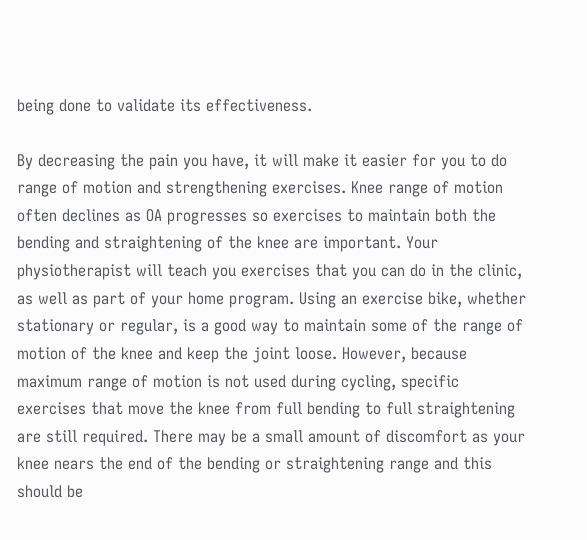being done to validate its effectiveness.

By decreasing the pain you have, it will make it easier for you to do range of motion and strengthening exercises. Knee range of motion often declines as OA progresses so exercises to maintain both the bending and straightening of the knee are important. Your physiotherapist will teach you exercises that you can do in the clinic, as well as part of your home program. Using an exercise bike, whether stationary or regular, is a good way to maintain some of the range of motion of the knee and keep the joint loose. However, because maximum range of motion is not used during cycling, specific exercises that move the knee from full bending to full straightening are still required. There may be a small amount of discomfort as your knee nears the end of the bending or straightening range and this should be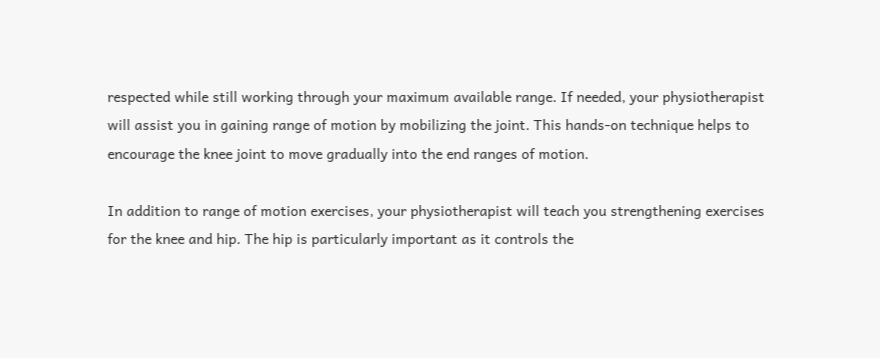respected while still working through your maximum available range. If needed, your physiotherapist will assist you in gaining range of motion by mobilizing the joint. This hands-on technique helps to encourage the knee joint to move gradually into the end ranges of motion.

In addition to range of motion exercises, your physiotherapist will teach you strengthening exercises for the knee and hip. The hip is particularly important as it controls the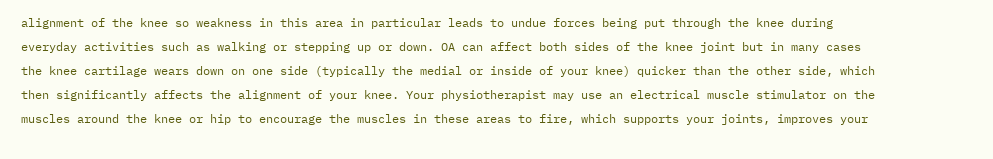alignment of the knee so weakness in this area in particular leads to undue forces being put through the knee during everyday activities such as walking or stepping up or down. OA can affect both sides of the knee joint but in many cases the knee cartilage wears down on one side (typically the medial or inside of your knee) quicker than the other side, which then significantly affects the alignment of your knee. Your physiotherapist may use an electrical muscle stimulator on the muscles around the knee or hip to encourage the muscles in these areas to fire, which supports your joints, improves your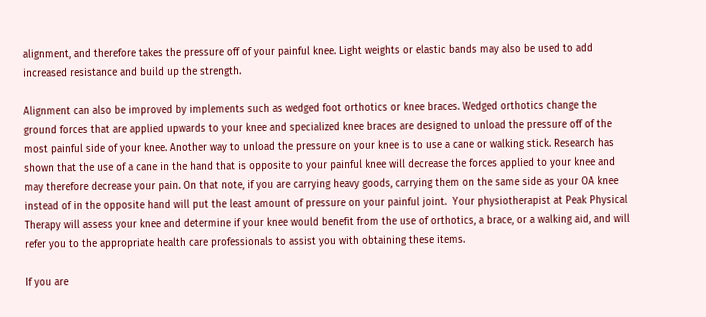alignment, and therefore takes the pressure off of your painful knee. Light weights or elastic bands may also be used to add increased resistance and build up the strength.

Alignment can also be improved by implements such as wedged foot orthotics or knee braces. Wedged orthotics change the ground forces that are applied upwards to your knee and specialized knee braces are designed to unload the pressure off of the most painful side of your knee. Another way to unload the pressure on your knee is to use a cane or walking stick. Research has shown that the use of a cane in the hand that is opposite to your painful knee will decrease the forces applied to your knee and may therefore decrease your pain. On that note, if you are carrying heavy goods, carrying them on the same side as your OA knee instead of in the opposite hand will put the least amount of pressure on your painful joint.  Your physiotherapist at Peak Physical Therapy will assess your knee and determine if your knee would benefit from the use of orthotics, a brace, or a walking aid, and will refer you to the appropriate health care professionals to assist you with obtaining these items.

If you are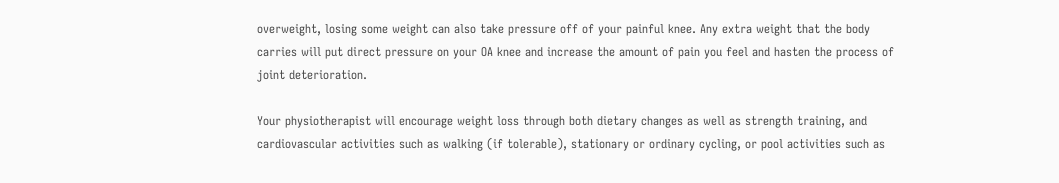overweight, losing some weight can also take pressure off of your painful knee. Any extra weight that the body carries will put direct pressure on your OA knee and increase the amount of pain you feel and hasten the process of joint deterioration.

Your physiotherapist will encourage weight loss through both dietary changes as well as strength training, and cardiovascular activities such as walking (if tolerable), stationary or ordinary cycling, or pool activities such as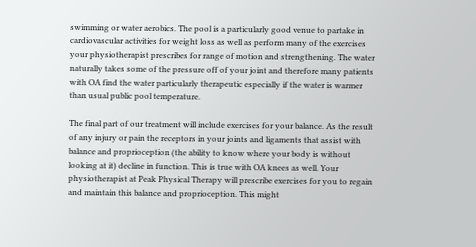swimming or water aerobics. The pool is a particularly good venue to partake in cardiovascular activities for weight loss as well as perform many of the exercises your physiotherapist prescribes for range of motion and strengthening. The water naturally takes some of the pressure off of your joint and therefore many patients with OA find the water particularly therapeutic especially if the water is warmer than usual public pool temperature.

The final part of our treatment will include exercises for your balance. As the result of any injury or pain the receptors in your joints and ligaments that assist with balance and proprioception (the ability to know where your body is without looking at it) decline in function. This is true with OA knees as well. Your physiotherapist at Peak Physical Therapy will prescribe exercises for you to regain and maintain this balance and proprioception. This might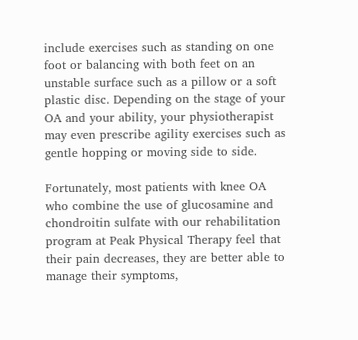include exercises such as standing on one foot or balancing with both feet on an unstable surface such as a pillow or a soft plastic disc. Depending on the stage of your OA and your ability, your physiotherapist may even prescribe agility exercises such as gentle hopping or moving side to side.

Fortunately, most patients with knee OA who combine the use of glucosamine and chondroitin sulfate with our rehabilitation program at Peak Physical Therapy feel that their pain decreases, they are better able to manage their symptoms,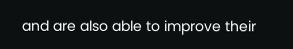and are also able to improve their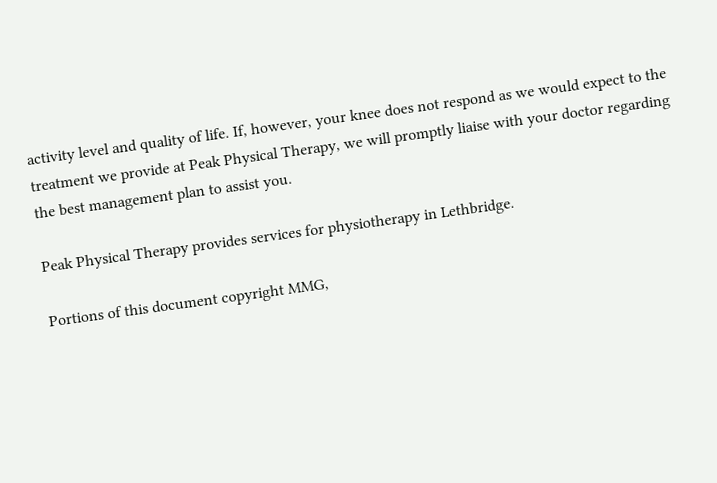activity level and quality of life. If, however, your knee does not respond as we would expect to the treatment we provide at Peak Physical Therapy, we will promptly liaise with your doctor regarding the best management plan to assist you.

Peak Physical Therapy provides services for physiotherapy in Lethbridge.

Portions of this document copyright MMG,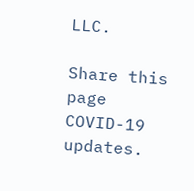LLC.

Share this page
COVID-19 updates.